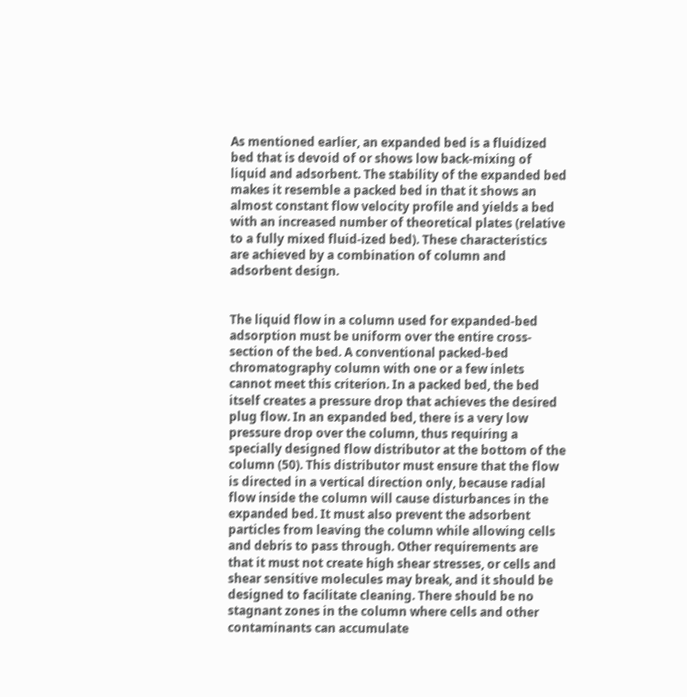As mentioned earlier, an expanded bed is a fluidized bed that is devoid of or shows low back-mixing of liquid and adsorbent. The stability of the expanded bed makes it resemble a packed bed in that it shows an almost constant flow velocity profile and yields a bed with an increased number of theoretical plates (relative to a fully mixed fluid-ized bed). These characteristics are achieved by a combination of column and adsorbent design.


The liquid flow in a column used for expanded-bed adsorption must be uniform over the entire cross-section of the bed. A conventional packed-bed chromatography column with one or a few inlets cannot meet this criterion. In a packed bed, the bed itself creates a pressure drop that achieves the desired plug flow. In an expanded bed, there is a very low pressure drop over the column, thus requiring a specially designed flow distributor at the bottom of the column (50). This distributor must ensure that the flow is directed in a vertical direction only, because radial flow inside the column will cause disturbances in the expanded bed. It must also prevent the adsorbent particles from leaving the column while allowing cells and debris to pass through. Other requirements are that it must not create high shear stresses, or cells and shear sensitive molecules may break, and it should be designed to facilitate cleaning. There should be no stagnant zones in the column where cells and other contaminants can accumulate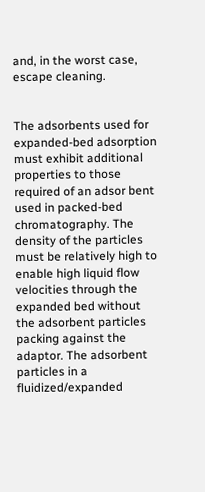and, in the worst case, escape cleaning.


The adsorbents used for expanded-bed adsorption must exhibit additional properties to those required of an adsor bent used in packed-bed chromatography. The density of the particles must be relatively high to enable high liquid flow velocities through the expanded bed without the adsorbent particles packing against the adaptor. The adsorbent particles in a fluidized/expanded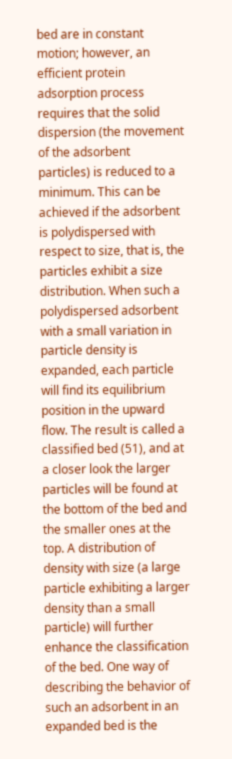bed are in constant motion; however, an efficient protein adsorption process requires that the solid dispersion (the movement of the adsorbent particles) is reduced to a minimum. This can be achieved if the adsorbent is polydispersed with respect to size, that is, the particles exhibit a size distribution. When such a polydispersed adsorbent with a small variation in particle density is expanded, each particle will find its equilibrium position in the upward flow. The result is called a classified bed (51), and at a closer look the larger particles will be found at the bottom of the bed and the smaller ones at the top. A distribution of density with size (a large particle exhibiting a larger density than a small particle) will further enhance the classification of the bed. One way of describing the behavior of such an adsorbent in an expanded bed is the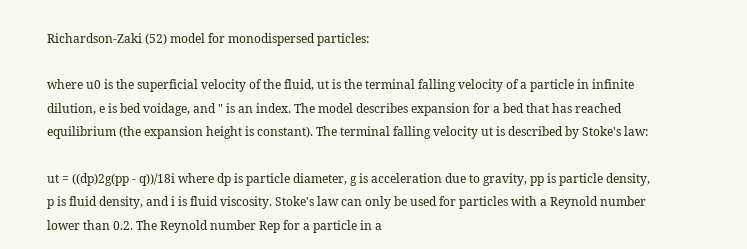Richardson-Zaki (52) model for monodispersed particles:

where u0 is the superficial velocity of the fluid, ut is the terminal falling velocity of a particle in infinite dilution, e is bed voidage, and " is an index. The model describes expansion for a bed that has reached equilibrium (the expansion height is constant). The terminal falling velocity ut is described by Stoke's law:

ut = ((dp)2g(pp - q))/18i where dp is particle diameter, g is acceleration due to gravity, pp is particle density, p is fluid density, and i is fluid viscosity. Stoke's law can only be used for particles with a Reynold number lower than 0.2. The Reynold number Rep for a particle in a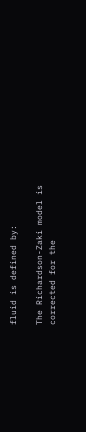fluid is defined by:

The Richardson-Zaki model is corrected for the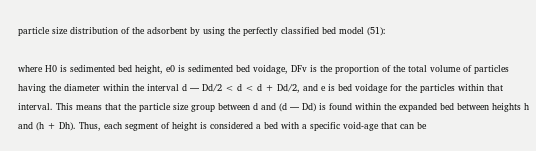particle size distribution of the adsorbent by using the perfectly classified bed model (51):

where H0 is sedimented bed height, e0 is sedimented bed voidage, DFv is the proportion of the total volume of particles having the diameter within the interval d — Dd/2 < d < d + Dd/2, and e is bed voidage for the particles within that interval. This means that the particle size group between d and (d — Dd) is found within the expanded bed between heights h and (h + Dh). Thus, each segment of height is considered a bed with a specific void-age that can be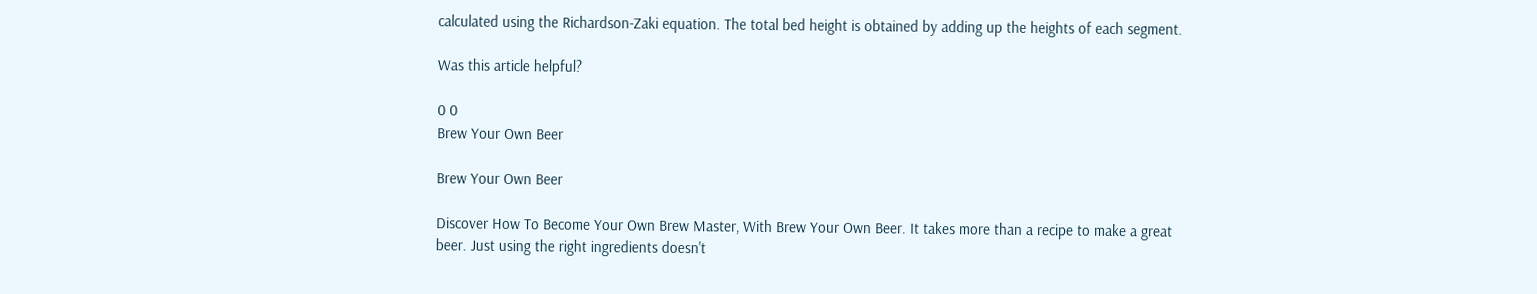calculated using the Richardson-Zaki equation. The total bed height is obtained by adding up the heights of each segment.

Was this article helpful?

0 0
Brew Your Own Beer

Brew Your Own Beer

Discover How To Become Your Own Brew Master, With Brew Your Own Beer. It takes more than a recipe to make a great beer. Just using the right ingredients doesn't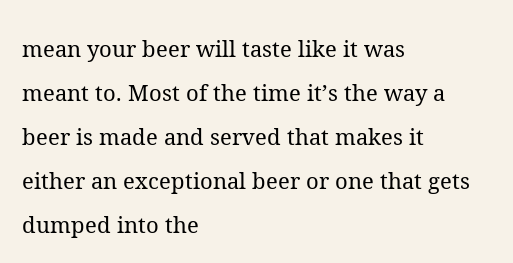mean your beer will taste like it was meant to. Most of the time it’s the way a beer is made and served that makes it either an exceptional beer or one that gets dumped into the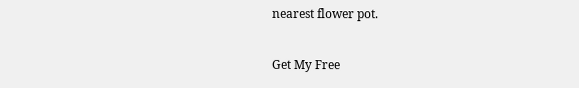nearest flower pot.

Get My Free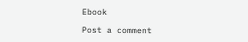Ebook

Post a comment